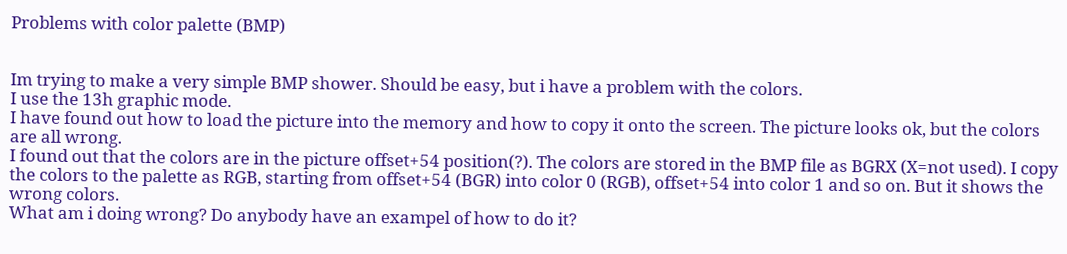Problems with color palette (BMP)


Im trying to make a very simple BMP shower. Should be easy, but i have a problem with the colors.
I use the 13h graphic mode.
I have found out how to load the picture into the memory and how to copy it onto the screen. The picture looks ok, but the colors are all wrong.
I found out that the colors are in the picture offset+54 position(?). The colors are stored in the BMP file as BGRX (X=not used). I copy the colors to the palette as RGB, starting from offset+54 (BGR) into color 0 (RGB), offset+54 into color 1 and so on. But it shows the wrong colors.
What am i doing wrong? Do anybody have an exampel of how to do it?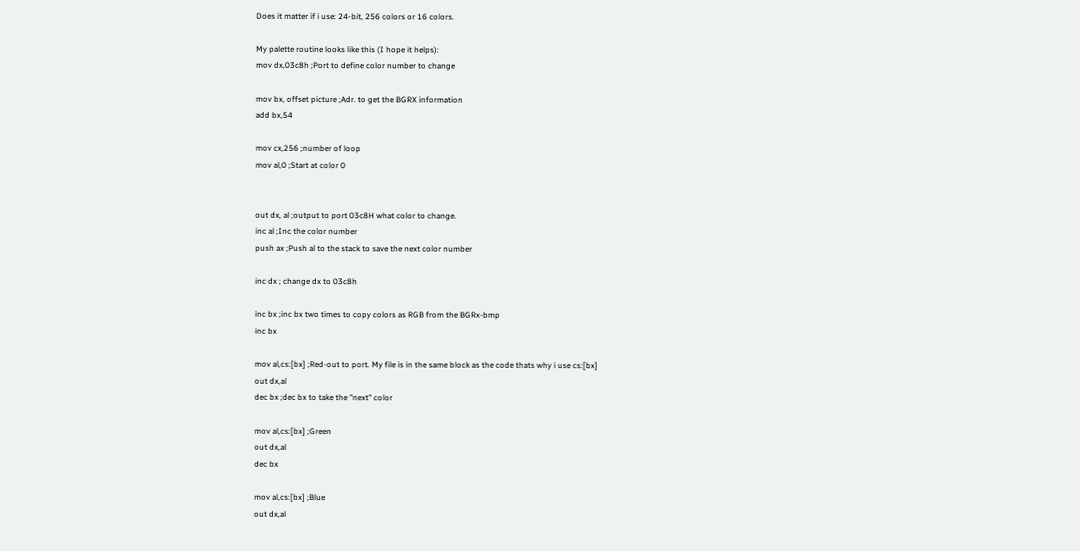Does it matter if i use: 24-bit, 256 colors or 16 colors.

My palette routine looks like this (I hope it helps):
mov dx,03c8h ;Port to define color number to change

mov bx, offset picture ;Adr. to get the BGRX information
add bx,54

mov cx,256 ;number of loop
mov al,0 ;Start at color 0


out dx, al ;output to port 03c8H what color to change.
inc al ;Inc the color number
push ax ;Push al to the stack to save the next color number

inc dx ; change dx to 03c8h

inc bx ;inc bx two times to copy colors as RGB from the BGRx-bmp
inc bx

mov al,cs:[bx] ;Red-out to port. My file is in the same block as the code thats why i use cs:[bx]
out dx,al
dec bx ;dec bx to take the "next" color

mov al,cs:[bx] ;Green
out dx,al
dec bx

mov al,cs:[bx] ;Blue
out dx,al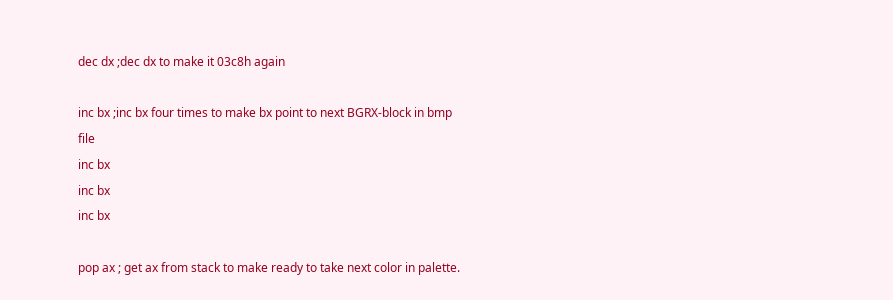dec dx ;dec dx to make it 03c8h again

inc bx ;inc bx four times to make bx point to next BGRX-block in bmp file
inc bx
inc bx
inc bx

pop ax ; get ax from stack to make ready to take next color in palette.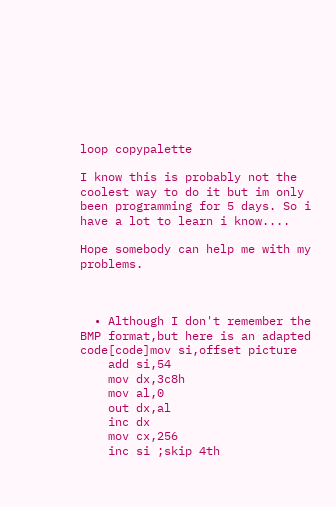loop copypalette

I know this is probably not the coolest way to do it but im only been programming for 5 days. So i have a lot to learn i know....

Hope somebody can help me with my problems.



  • Although I don't remember the BMP format,but here is an adapted code[code]mov si,offset picture
    add si,54
    mov dx,3c8h
    mov al,0
    out dx,al
    inc dx
    mov cx,256
    inc si ;skip 4th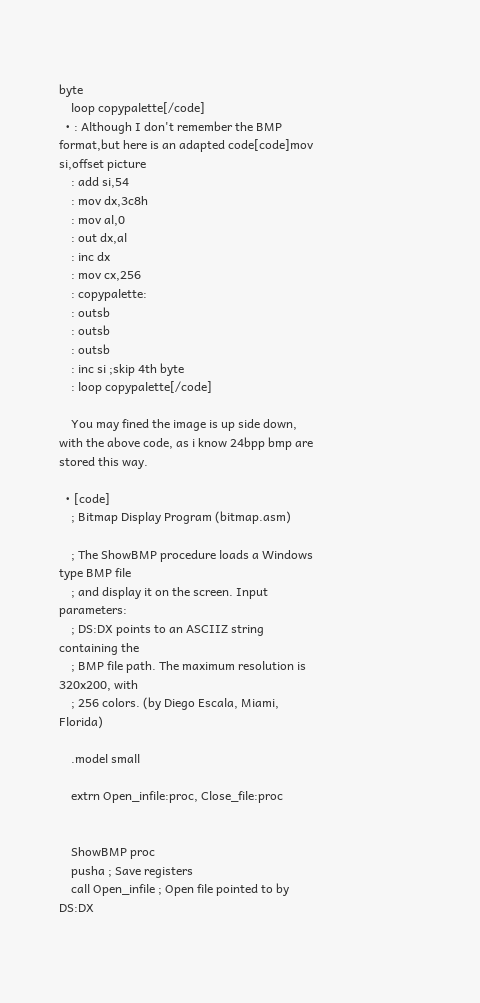byte
    loop copypalette[/code]
  • : Although I don't remember the BMP format,but here is an adapted code[code]mov si,offset picture
    : add si,54
    : mov dx,3c8h
    : mov al,0
    : out dx,al
    : inc dx
    : mov cx,256
    : copypalette:
    : outsb
    : outsb
    : outsb
    : inc si ;skip 4th byte
    : loop copypalette[/code]

    You may fined the image is up side down, with the above code, as i know 24bpp bmp are stored this way.

  • [code]
    ; Bitmap Display Program (bitmap.asm)

    ; The ShowBMP procedure loads a Windows type BMP file
    ; and display it on the screen. Input parameters:
    ; DS:DX points to an ASCIIZ string containing the
    ; BMP file path. The maximum resolution is 320x200, with
    ; 256 colors. (by Diego Escala, Miami, Florida)

    .model small

    extrn Open_infile:proc, Close_file:proc


    ShowBMP proc
    pusha ; Save registers
    call Open_infile ; Open file pointed to by DS:DX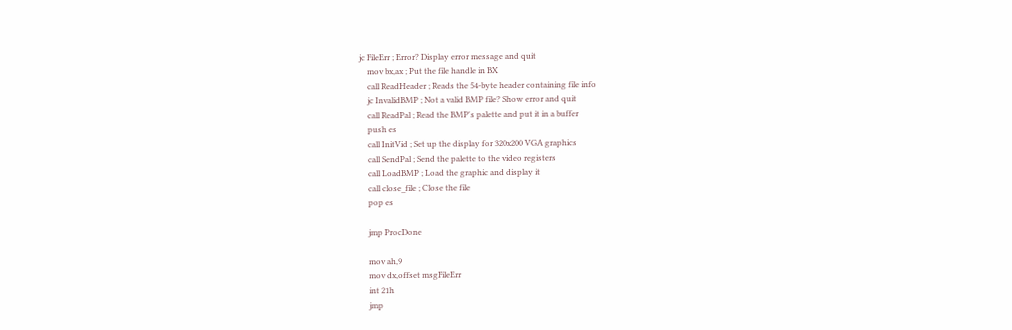jc FileErr ; Error? Display error message and quit
    mov bx,ax ; Put the file handle in BX
    call ReadHeader ; Reads the 54-byte header containing file info
    jc InvalidBMP ; Not a valid BMP file? Show error and quit
    call ReadPal ; Read the BMP's palette and put it in a buffer
    push es
    call InitVid ; Set up the display for 320x200 VGA graphics
    call SendPal ; Send the palette to the video registers
    call LoadBMP ; Load the graphic and display it
    call close_file ; Close the file
    pop es

    jmp ProcDone

    mov ah,9
    mov dx,offset msgFileErr
    int 21h
    jmp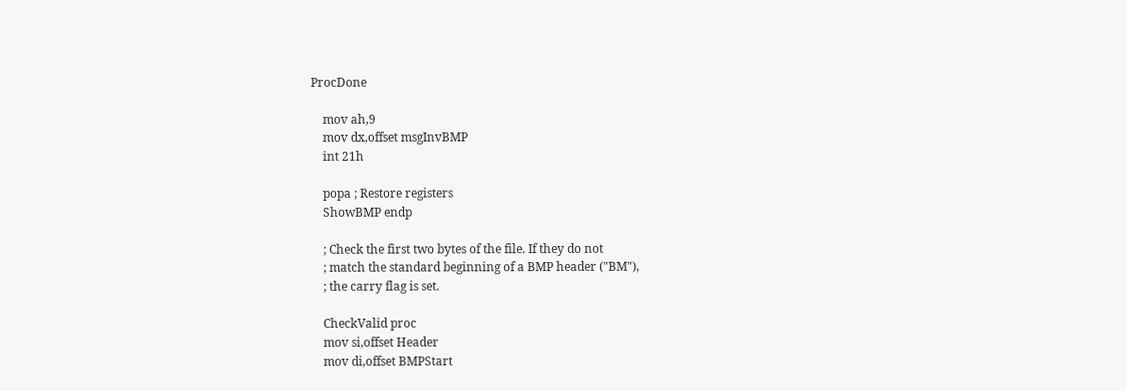ProcDone

    mov ah,9
    mov dx,offset msgInvBMP
    int 21h

    popa ; Restore registers
    ShowBMP endp

    ; Check the first two bytes of the file. If they do not
    ; match the standard beginning of a BMP header ("BM"),
    ; the carry flag is set.

    CheckValid proc
    mov si,offset Header
    mov di,offset BMPStart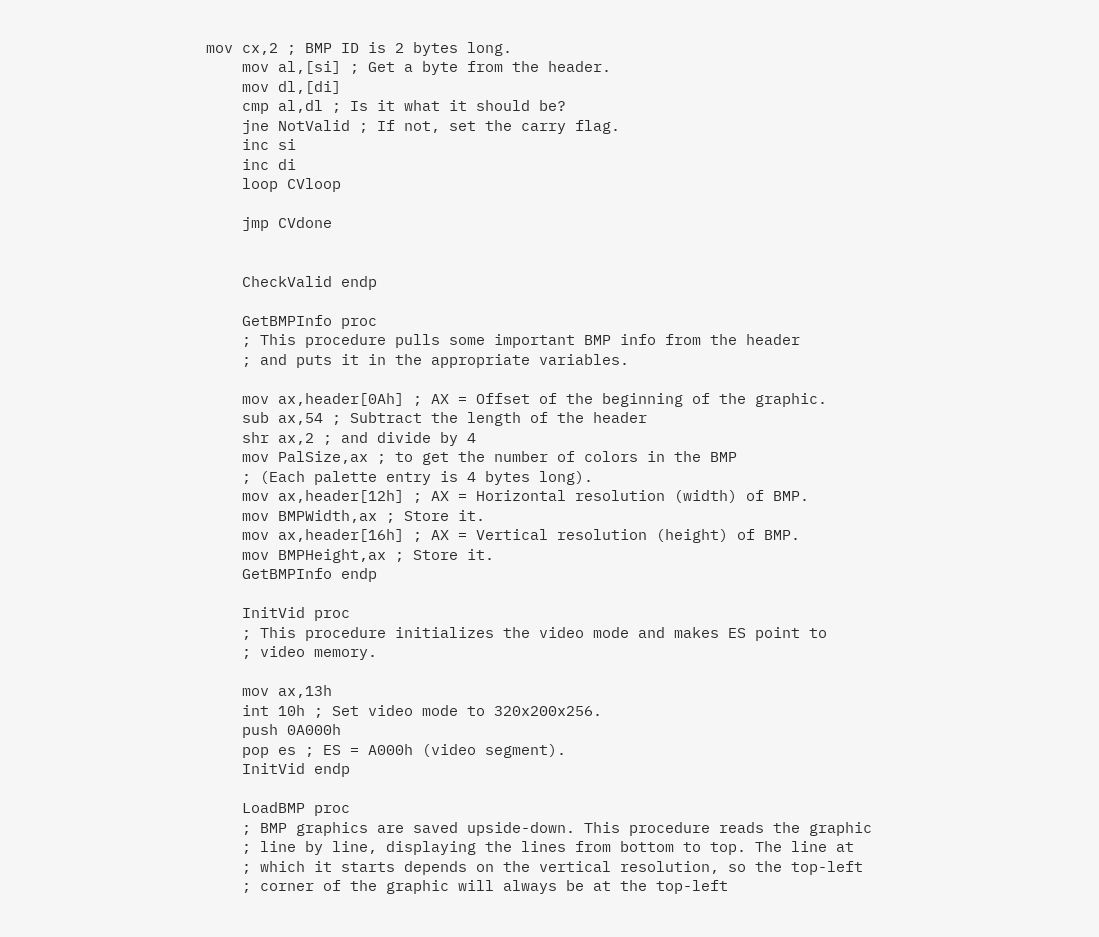mov cx,2 ; BMP ID is 2 bytes long.
    mov al,[si] ; Get a byte from the header.
    mov dl,[di]
    cmp al,dl ; Is it what it should be?
    jne NotValid ; If not, set the carry flag.
    inc si
    inc di
    loop CVloop

    jmp CVdone


    CheckValid endp

    GetBMPInfo proc
    ; This procedure pulls some important BMP info from the header
    ; and puts it in the appropriate variables.

    mov ax,header[0Ah] ; AX = Offset of the beginning of the graphic.
    sub ax,54 ; Subtract the length of the header
    shr ax,2 ; and divide by 4
    mov PalSize,ax ; to get the number of colors in the BMP
    ; (Each palette entry is 4 bytes long).
    mov ax,header[12h] ; AX = Horizontal resolution (width) of BMP.
    mov BMPWidth,ax ; Store it.
    mov ax,header[16h] ; AX = Vertical resolution (height) of BMP.
    mov BMPHeight,ax ; Store it.
    GetBMPInfo endp

    InitVid proc
    ; This procedure initializes the video mode and makes ES point to
    ; video memory.

    mov ax,13h
    int 10h ; Set video mode to 320x200x256.
    push 0A000h
    pop es ; ES = A000h (video segment).
    InitVid endp

    LoadBMP proc
    ; BMP graphics are saved upside-down. This procedure reads the graphic
    ; line by line, displaying the lines from bottom to top. The line at
    ; which it starts depends on the vertical resolution, so the top-left
    ; corner of the graphic will always be at the top-left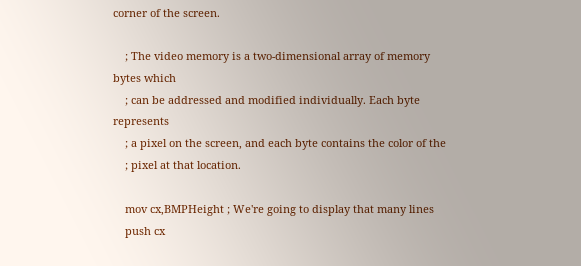corner of the screen.

    ; The video memory is a two-dimensional array of memory bytes which
    ; can be addressed and modified individually. Each byte represents
    ; a pixel on the screen, and each byte contains the color of the
    ; pixel at that location.

    mov cx,BMPHeight ; We're going to display that many lines
    push cx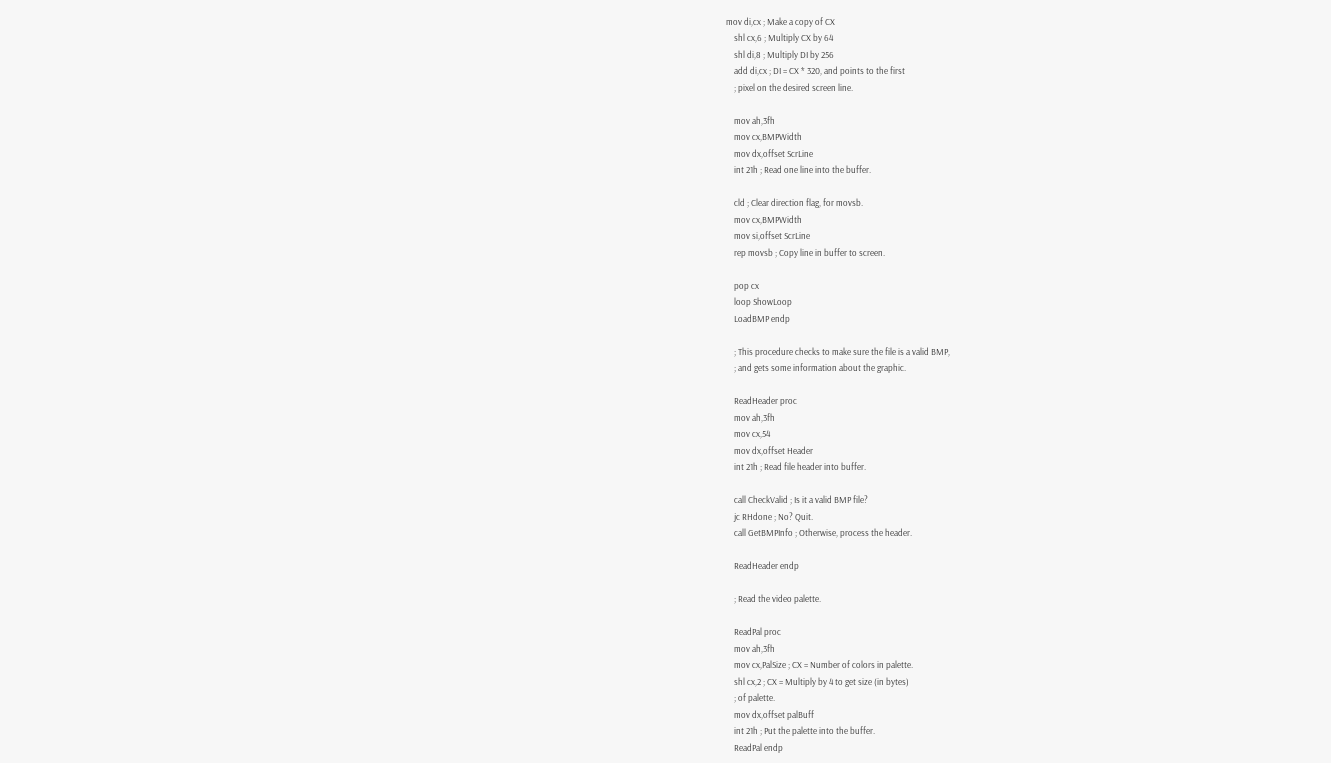mov di,cx ; Make a copy of CX
    shl cx,6 ; Multiply CX by 64
    shl di,8 ; Multiply DI by 256
    add di,cx ; DI = CX * 320, and points to the first
    ; pixel on the desired screen line.

    mov ah,3fh
    mov cx,BMPWidth
    mov dx,offset ScrLine
    int 21h ; Read one line into the buffer.

    cld ; Clear direction flag, for movsb.
    mov cx,BMPWidth
    mov si,offset ScrLine
    rep movsb ; Copy line in buffer to screen.

    pop cx
    loop ShowLoop
    LoadBMP endp

    ; This procedure checks to make sure the file is a valid BMP,
    ; and gets some information about the graphic.

    ReadHeader proc
    mov ah,3fh
    mov cx,54
    mov dx,offset Header
    int 21h ; Read file header into buffer.

    call CheckValid ; Is it a valid BMP file?
    jc RHdone ; No? Quit.
    call GetBMPInfo ; Otherwise, process the header.

    ReadHeader endp

    ; Read the video palette.

    ReadPal proc
    mov ah,3fh
    mov cx,PalSize ; CX = Number of colors in palette.
    shl cx,2 ; CX = Multiply by 4 to get size (in bytes)
    ; of palette.
    mov dx,offset palBuff
    int 21h ; Put the palette into the buffer.
    ReadPal endp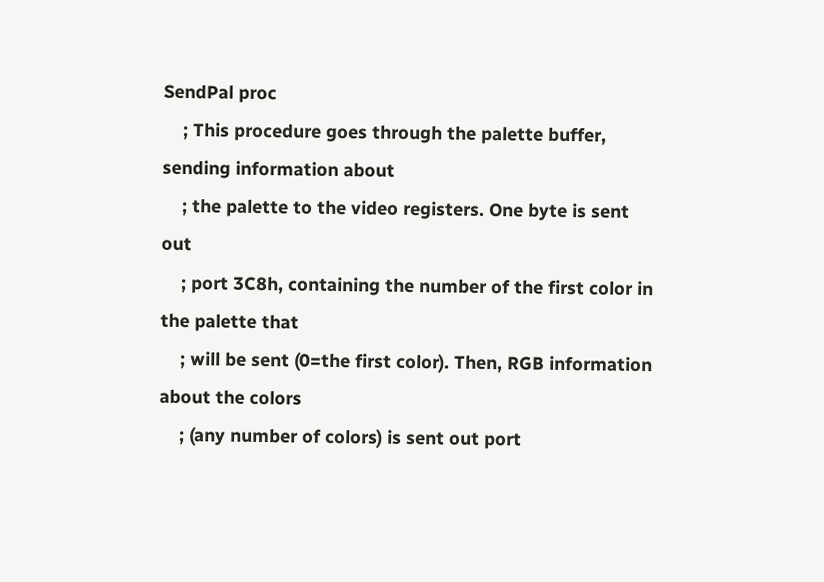SendPal proc
    ; This procedure goes through the palette buffer, sending information about
    ; the palette to the video registers. One byte is sent out
    ; port 3C8h, containing the number of the first color in the palette that
    ; will be sent (0=the first color). Then, RGB information about the colors
    ; (any number of colors) is sent out port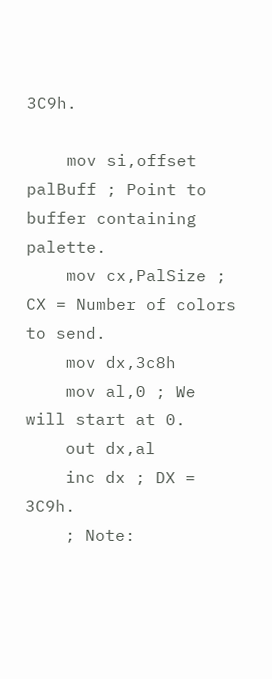3C9h.

    mov si,offset palBuff ; Point to buffer containing palette.
    mov cx,PalSize ; CX = Number of colors to send.
    mov dx,3c8h
    mov al,0 ; We will start at 0.
    out dx,al
    inc dx ; DX = 3C9h.
    ; Note: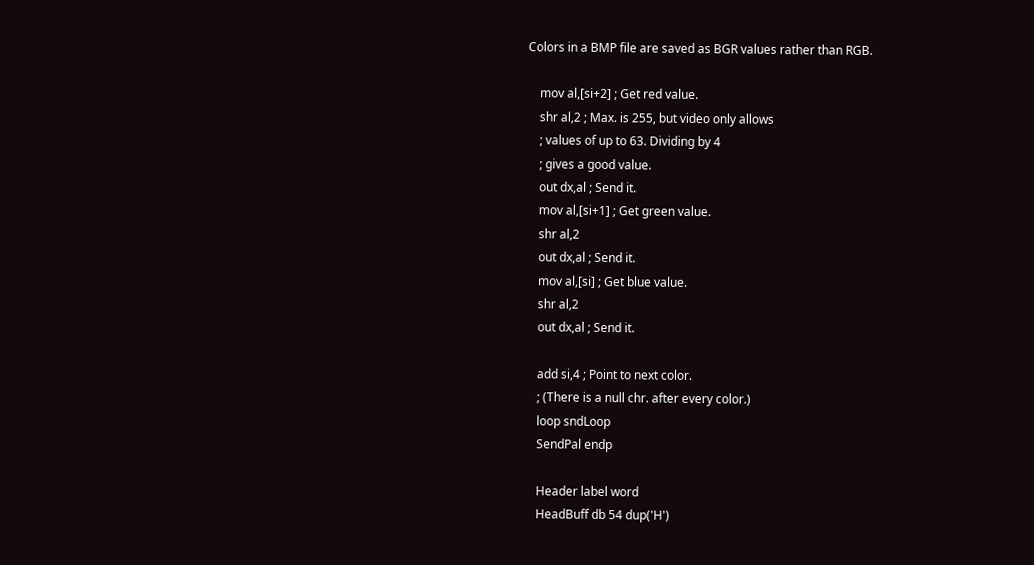Colors in a BMP file are saved as BGR values rather than RGB.

    mov al,[si+2] ; Get red value.
    shr al,2 ; Max. is 255, but video only allows
    ; values of up to 63. Dividing by 4
    ; gives a good value.
    out dx,al ; Send it.
    mov al,[si+1] ; Get green value.
    shr al,2
    out dx,al ; Send it.
    mov al,[si] ; Get blue value.
    shr al,2
    out dx,al ; Send it.

    add si,4 ; Point to next color.
    ; (There is a null chr. after every color.)
    loop sndLoop
    SendPal endp

    Header label word
    HeadBuff db 54 dup('H')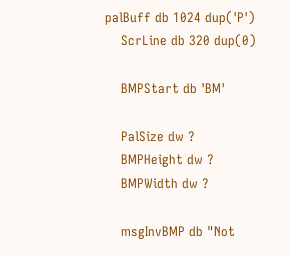palBuff db 1024 dup('P')
    ScrLine db 320 dup(0)

    BMPStart db 'BM'

    PalSize dw ?
    BMPHeight dw ?
    BMPWidth dw ?

    msgInvBMP db "Not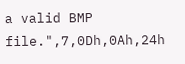a valid BMP file.",7,0Dh,0Ah,24h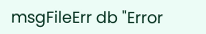msgFileErr db "Error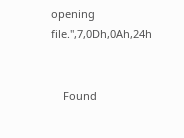opening file.",7,0Dh,0Ah,24h


    Found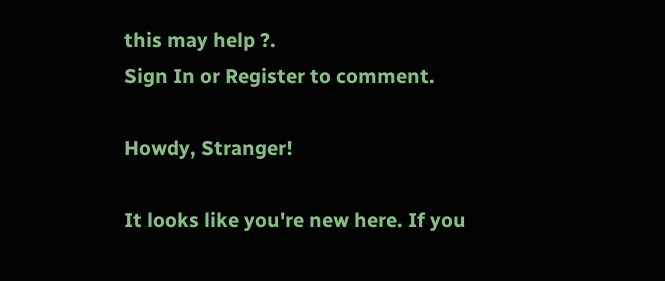this may help ?.
Sign In or Register to comment.

Howdy, Stranger!

It looks like you're new here. If you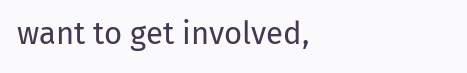want to get involved,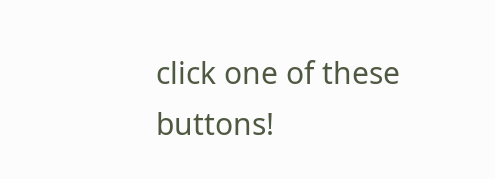click one of these buttons!